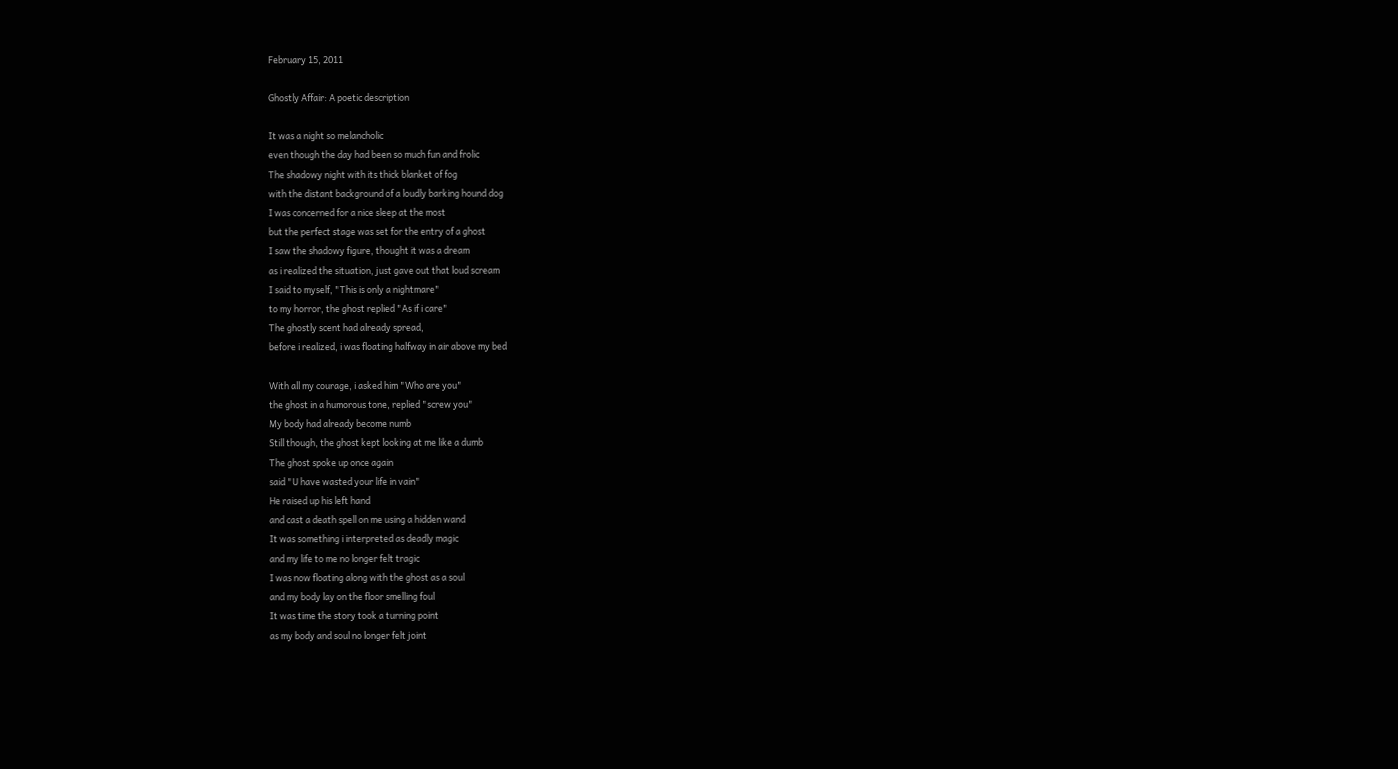February 15, 2011

Ghostly Affair: A poetic description

It was a night so melancholic
even though the day had been so much fun and frolic
The shadowy night with its thick blanket of fog
with the distant background of a loudly barking hound dog
I was concerned for a nice sleep at the most
but the perfect stage was set for the entry of a ghost
I saw the shadowy figure, thought it was a dream
as i realized the situation, just gave out that loud scream
I said to myself, "This is only a nightmare"
to my horror, the ghost replied "As if i care"
The ghostly scent had already spread,
before i realized, i was floating halfway in air above my bed

With all my courage, i asked him "Who are you"
the ghost in a humorous tone, replied "screw you"
My body had already become numb
Still though, the ghost kept looking at me like a dumb
The ghost spoke up once again
said "U have wasted your life in vain"
He raised up his left hand
and cast a death spell on me using a hidden wand
It was something i interpreted as deadly magic
and my life to me no longer felt tragic
I was now floating along with the ghost as a soul
and my body lay on the floor smelling foul
It was time the story took a turning point
as my body and soul no longer felt joint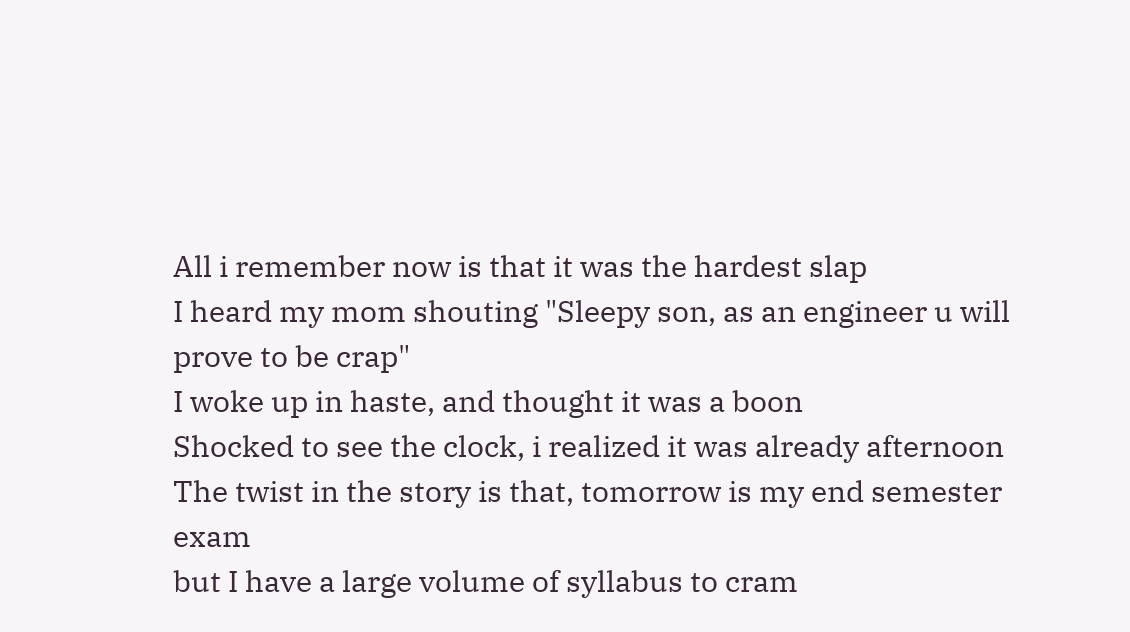All i remember now is that it was the hardest slap
I heard my mom shouting "Sleepy son, as an engineer u will prove to be crap"
I woke up in haste, and thought it was a boon
Shocked to see the clock, i realized it was already afternoon
The twist in the story is that, tomorrow is my end semester exam
but I have a large volume of syllabus to cram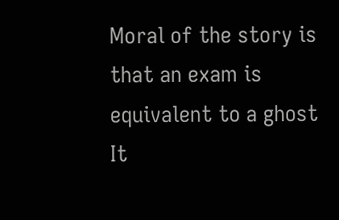Moral of the story is that an exam is equivalent to a ghost
It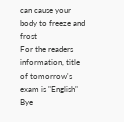can cause your body to freeze and frost
For the readers information, title of tomorrow's exam is "English"
Bye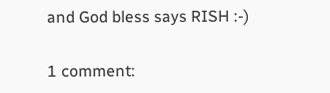and God bless says RISH :-)

1 comment: